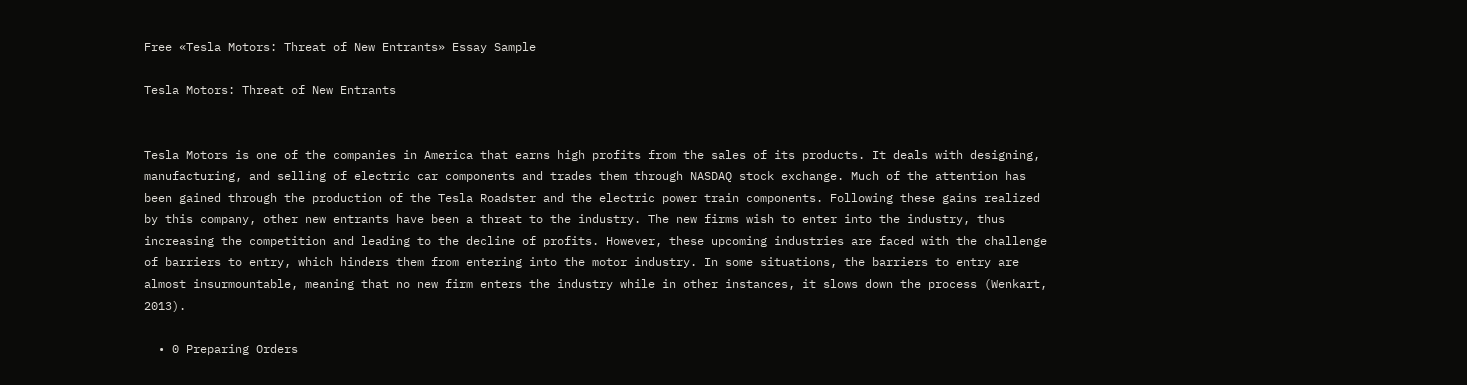Free «Tesla Motors: Threat of New Entrants» Essay Sample

Tesla Motors: Threat of New Entrants


Tesla Motors is one of the companies in America that earns high profits from the sales of its products. It deals with designing, manufacturing, and selling of electric car components and trades them through NASDAQ stock exchange. Much of the attention has been gained through the production of the Tesla Roadster and the electric power train components. Following these gains realized by this company, other new entrants have been a threat to the industry. The new firms wish to enter into the industry, thus increasing the competition and leading to the decline of profits. However, these upcoming industries are faced with the challenge of barriers to entry, which hinders them from entering into the motor industry. In some situations, the barriers to entry are almost insurmountable, meaning that no new firm enters the industry while in other instances, it slows down the process (Wenkart, 2013).

  • 0 Preparing Orders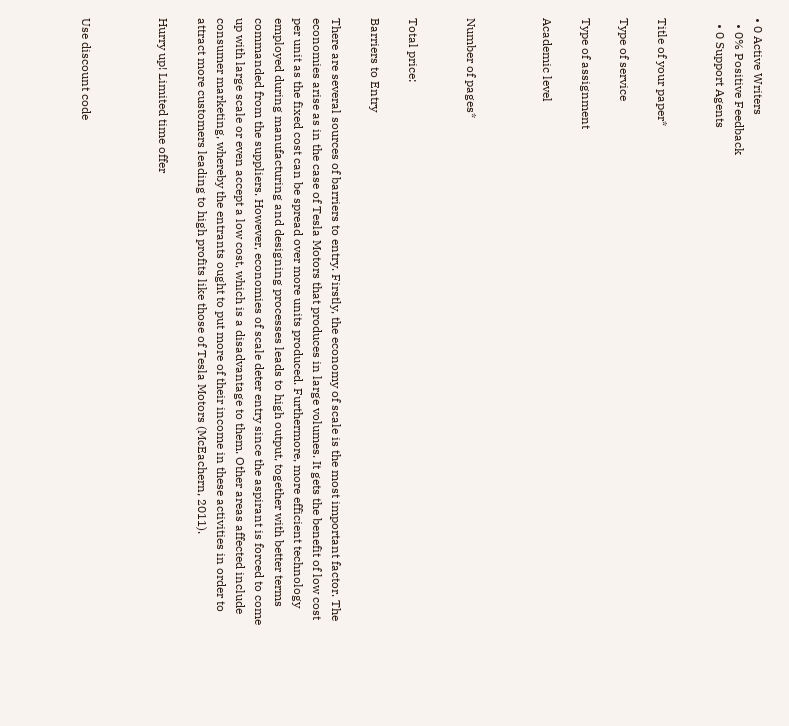• 0 Active Writers
  • 0% Positive Feedback
  • 0 Support Agents


Title of your paper*

Type of service

Type of assignment

Academic level



Number of pages*


Total price:

Barriers to Entry

There are several sources of barriers to entry. Firstly, the economy of scale is the most important factor. The economies arise as in the case of Tesla Motors that produces in large volumes. It gets the benefit of low cost per unit as the fixed cost can be spread over more units produced. Furthermore, more efficient technology employed during manufacturing and designing processes leads to high output, together with better terms commanded from the suppliers. However, economies of scale deter entry since the aspirant is forced to come up with large scale or even accept a low cost, which is a disadvantage to them. Other areas affected include consumer marketing, whereby the entrants ought to put more of their income in these activities in order to attract more customers leading to high profits like those of Tesla Motors (McEachern, 2011).

Hurry up! Limited time offer



Use discount code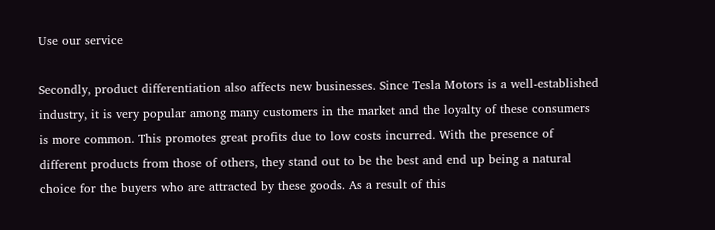Use our service

Secondly, product differentiation also affects new businesses. Since Tesla Motors is a well-established industry, it is very popular among many customers in the market and the loyalty of these consumers is more common. This promotes great profits due to low costs incurred. With the presence of different products from those of others, they stand out to be the best and end up being a natural choice for the buyers who are attracted by these goods. As a result of this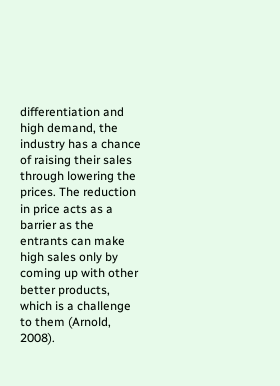differentiation and high demand, the industry has a chance of raising their sales through lowering the prices. The reduction in price acts as a barrier as the entrants can make high sales only by coming up with other better products, which is a challenge to them (Arnold, 2008).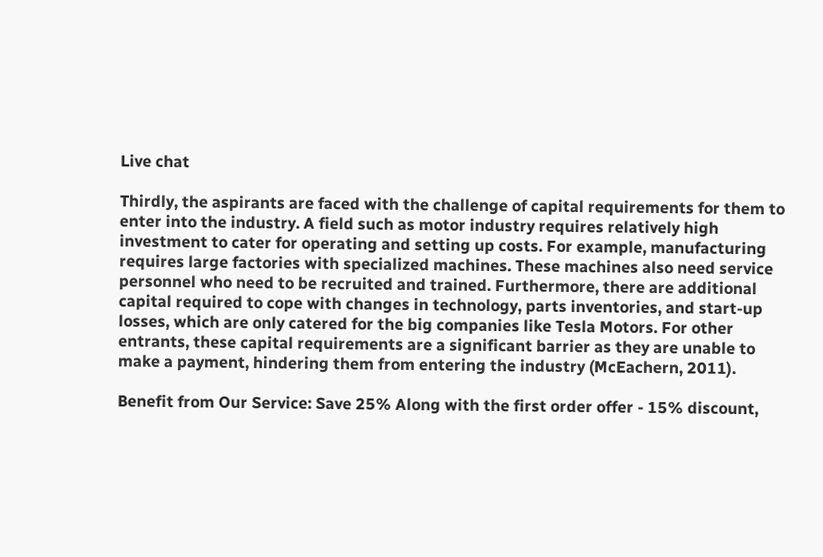Live chat

Thirdly, the aspirants are faced with the challenge of capital requirements for them to enter into the industry. A field such as motor industry requires relatively high investment to cater for operating and setting up costs. For example, manufacturing requires large factories with specialized machines. These machines also need service personnel who need to be recruited and trained. Furthermore, there are additional capital required to cope with changes in technology, parts inventories, and start-up losses, which are only catered for the big companies like Tesla Motors. For other entrants, these capital requirements are a significant barrier as they are unable to make a payment, hindering them from entering the industry (McEachern, 2011).

Benefit from Our Service: Save 25% Along with the first order offer - 15% discount,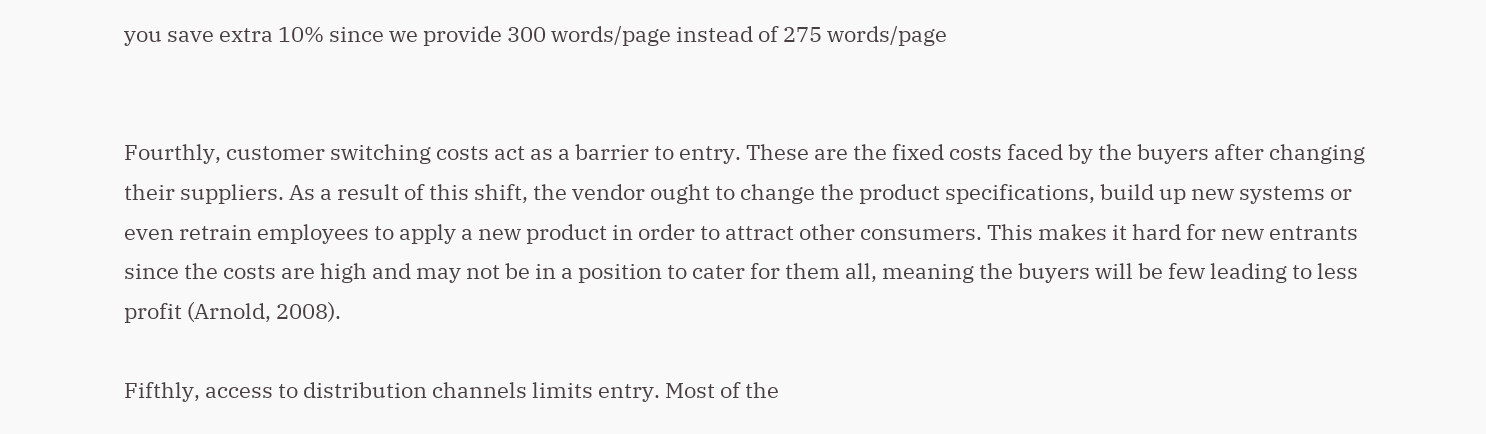you save extra 10% since we provide 300 words/page instead of 275 words/page


Fourthly, customer switching costs act as a barrier to entry. These are the fixed costs faced by the buyers after changing their suppliers. As a result of this shift, the vendor ought to change the product specifications, build up new systems or even retrain employees to apply a new product in order to attract other consumers. This makes it hard for new entrants since the costs are high and may not be in a position to cater for them all, meaning the buyers will be few leading to less profit (Arnold, 2008).

Fifthly, access to distribution channels limits entry. Most of the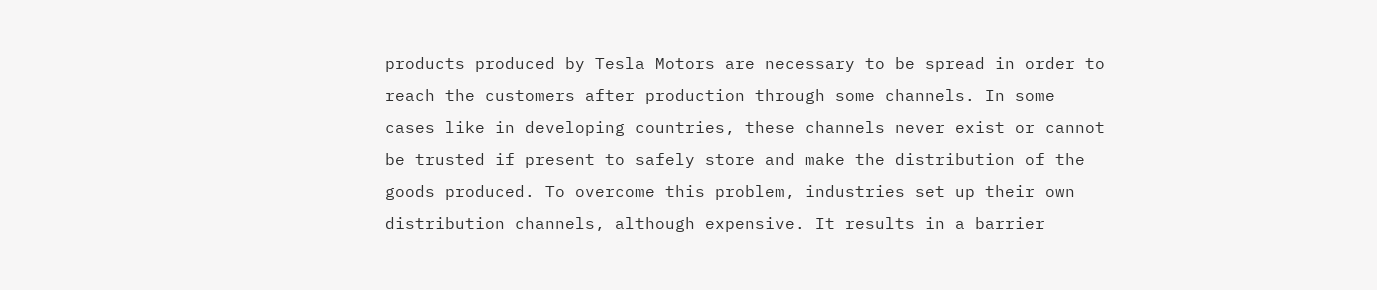products produced by Tesla Motors are necessary to be spread in order to reach the customers after production through some channels. In some cases like in developing countries, these channels never exist or cannot be trusted if present to safely store and make the distribution of the goods produced. To overcome this problem, industries set up their own distribution channels, although expensive. It results in a barrier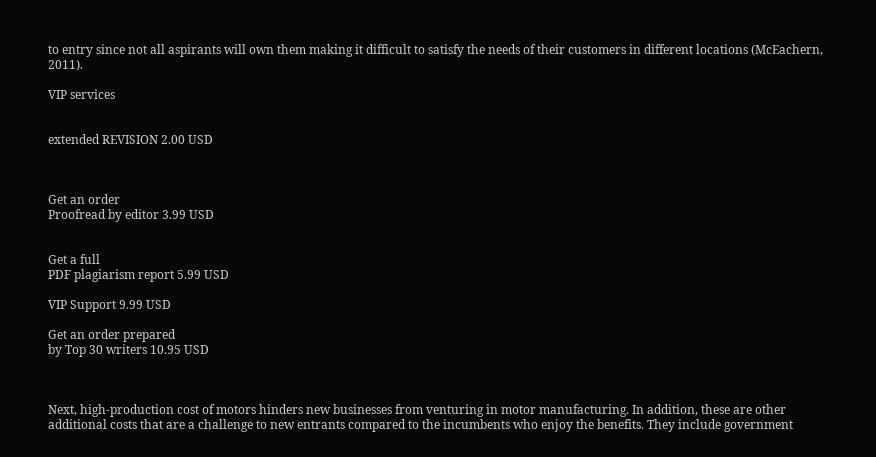to entry since not all aspirants will own them making it difficult to satisfy the needs of their customers in different locations (McEachern, 2011).

VIP services


extended REVISION 2.00 USD



Get an order
Proofread by editor 3.99 USD


Get a full
PDF plagiarism report 5.99 USD

VIP Support 9.99 USD

Get an order prepared
by Top 30 writers 10.95 USD



Next, high-production cost of motors hinders new businesses from venturing in motor manufacturing. In addition, these are other additional costs that are a challenge to new entrants compared to the incumbents who enjoy the benefits. They include government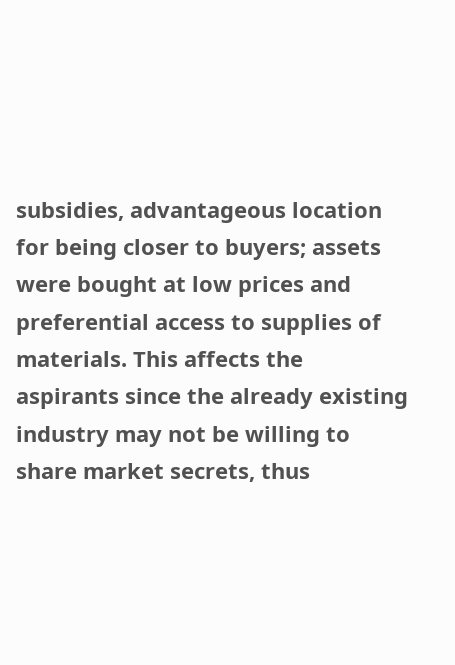subsidies, advantageous location for being closer to buyers; assets were bought at low prices and preferential access to supplies of materials. This affects the aspirants since the already existing industry may not be willing to share market secrets, thus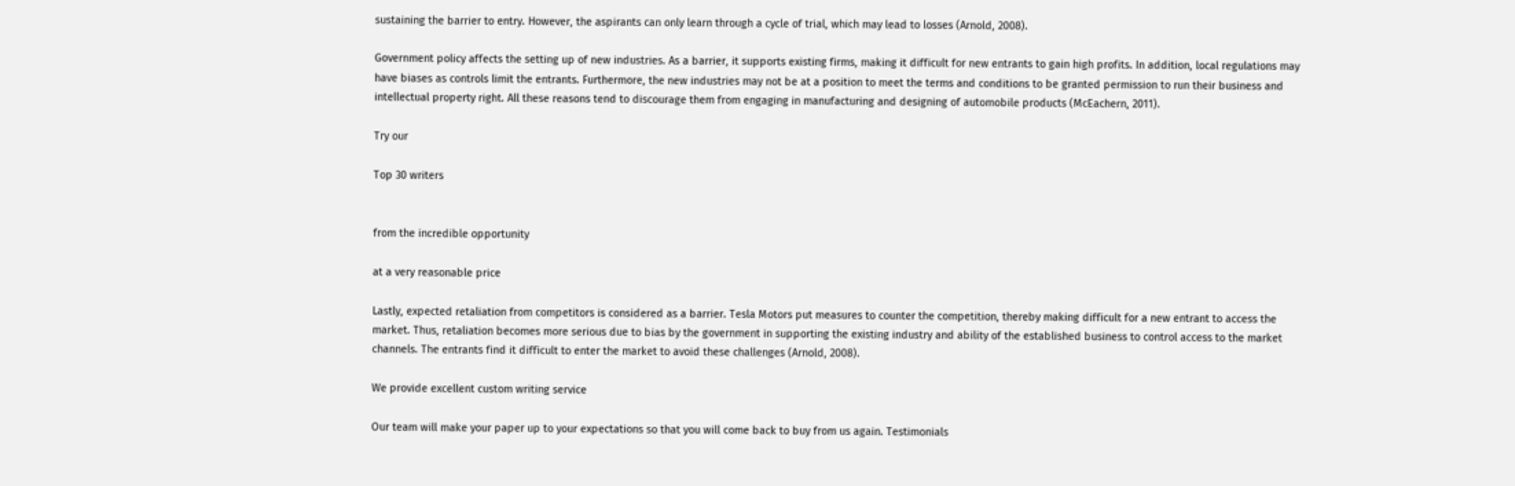sustaining the barrier to entry. However, the aspirants can only learn through a cycle of trial, which may lead to losses (Arnold, 2008).

Government policy affects the setting up of new industries. As a barrier, it supports existing firms, making it difficult for new entrants to gain high profits. In addition, local regulations may have biases as controls limit the entrants. Furthermore, the new industries may not be at a position to meet the terms and conditions to be granted permission to run their business and intellectual property right. All these reasons tend to discourage them from engaging in manufacturing and designing of automobile products (McEachern, 2011).

Try our

Top 30 writers


from the incredible opportunity

at a very reasonable price

Lastly, expected retaliation from competitors is considered as a barrier. Tesla Motors put measures to counter the competition, thereby making difficult for a new entrant to access the market. Thus, retaliation becomes more serious due to bias by the government in supporting the existing industry and ability of the established business to control access to the market channels. The entrants find it difficult to enter the market to avoid these challenges (Arnold, 2008).

We provide excellent custom writing service

Our team will make your paper up to your expectations so that you will come back to buy from us again. Testimonials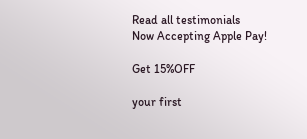Read all testimonials
Now Accepting Apple Pay!

Get 15%OFF

your first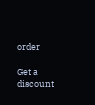order

Get a discount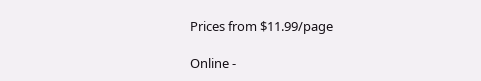Prices from $11.99/page

Online -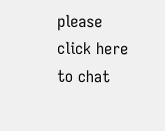please click here to chat